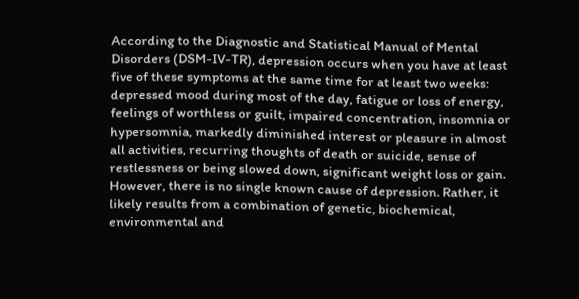According to the Diagnostic and Statistical Manual of Mental Disorders (DSM-IV-TR), depression occurs when you have at least five of these symptoms at the same time for at least two weeks: depressed mood during most of the day, fatigue or loss of energy, feelings of worthless or guilt, impaired concentration, insomnia or hypersomnia, markedly diminished interest or pleasure in almost all activities, recurring thoughts of death or suicide, sense of restlessness or being slowed down, significant weight loss or gain.
However, there is no single known cause of depression. Rather, it likely results from a combination of genetic, biochemical, environmental and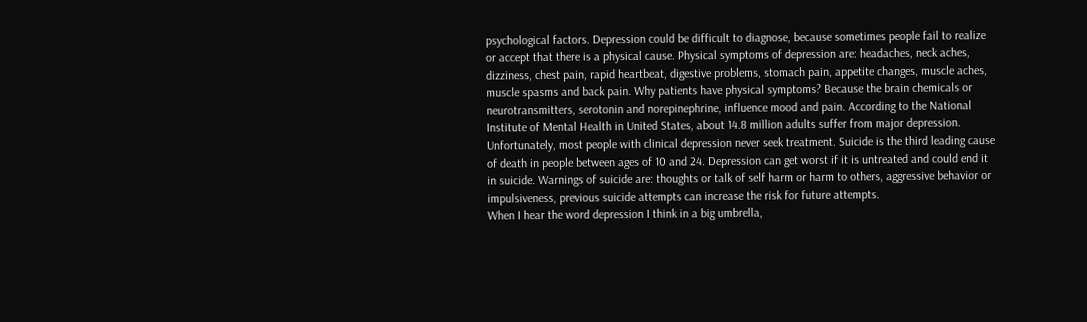psychological factors. Depression could be difficult to diagnose, because sometimes people fail to realize or accept that there is a physical cause. Physical symptoms of depression are: headaches, neck aches, dizziness, chest pain, rapid heartbeat, digestive problems, stomach pain, appetite changes, muscle aches, muscle spasms and back pain. Why patients have physical symptoms? Because the brain chemicals or neurotransmitters, serotonin and norepinephrine, influence mood and pain. According to the National Institute of Mental Health in United States, about 14.8 million adults suffer from major depression. Unfortunately, most people with clinical depression never seek treatment. Suicide is the third leading cause of death in people between ages of 10 and 24. Depression can get worst if it is untreated and could end it in suicide. Warnings of suicide are: thoughts or talk of self harm or harm to others, aggressive behavior or impulsiveness, previous suicide attempts can increase the risk for future attempts.
When I hear the word depression I think in a big umbrella,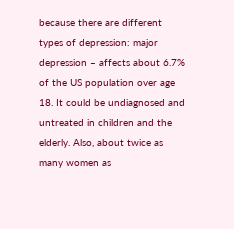because there are different types of depression: major depression – affects about 6.7% of the US population over age 18. It could be undiagnosed and untreated in children and the elderly. Also, about twice as many women as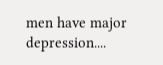men have major depression....